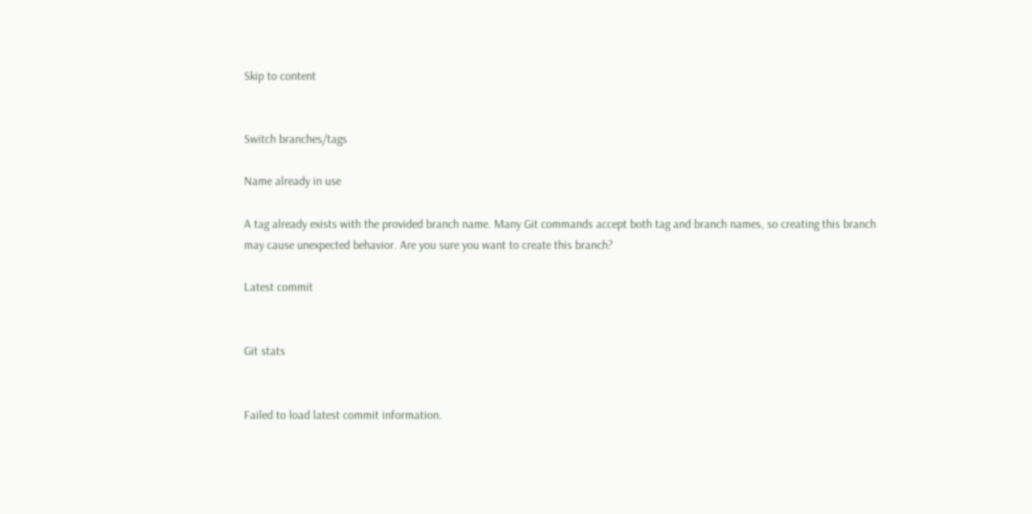Skip to content


Switch branches/tags

Name already in use

A tag already exists with the provided branch name. Many Git commands accept both tag and branch names, so creating this branch may cause unexpected behavior. Are you sure you want to create this branch?

Latest commit


Git stats


Failed to load latest commit information.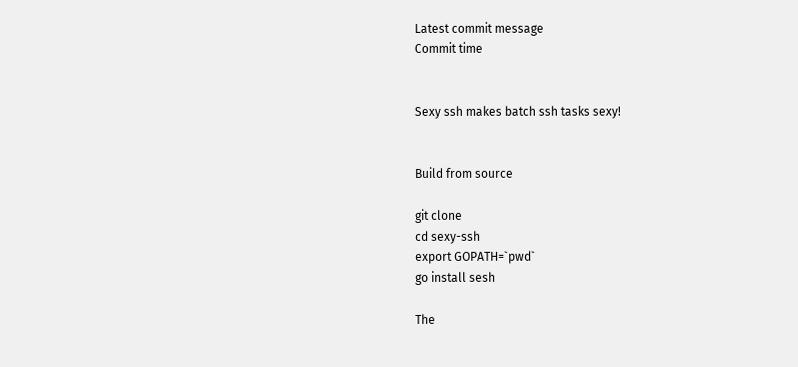Latest commit message
Commit time


Sexy ssh makes batch ssh tasks sexy!


Build from source

git clone
cd sexy-ssh
export GOPATH=`pwd`
go install sesh

The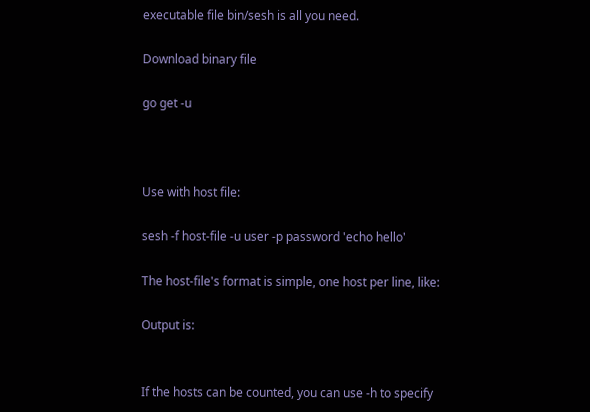executable file bin/sesh is all you need.

Download binary file

go get -u



Use with host file:

sesh -f host-file -u user -p password 'echo hello'

The host-file's format is simple, one host per line, like:

Output is:


If the hosts can be counted, you can use -h to specify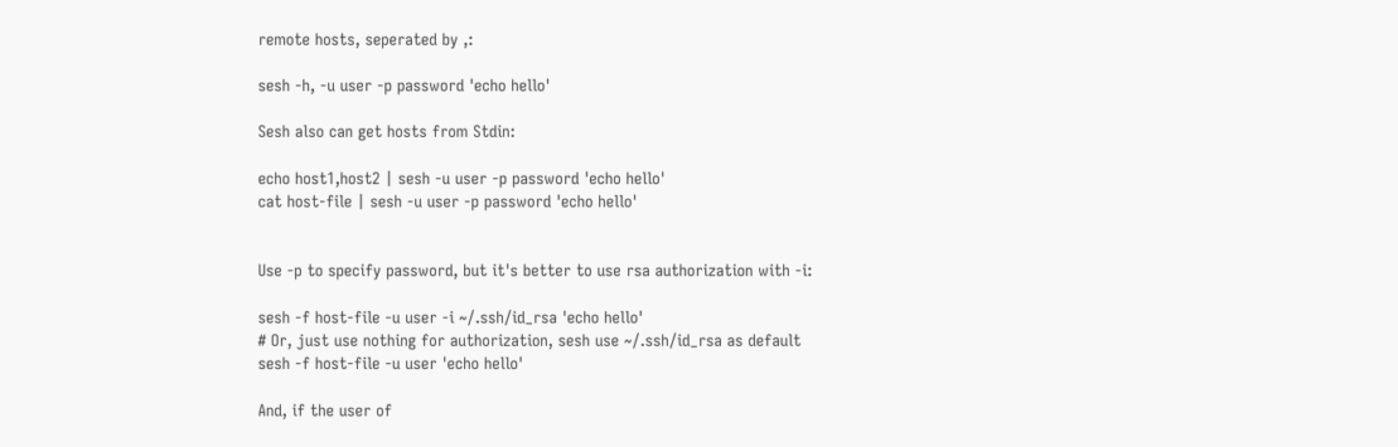remote hosts, seperated by ,:

sesh -h, -u user -p password 'echo hello'

Sesh also can get hosts from Stdin:

echo host1,host2 | sesh -u user -p password 'echo hello'
cat host-file | sesh -u user -p password 'echo hello'


Use -p to specify password, but it's better to use rsa authorization with -i:

sesh -f host-file -u user -i ~/.ssh/id_rsa 'echo hello'
# Or, just use nothing for authorization, sesh use ~/.ssh/id_rsa as default
sesh -f host-file -u user 'echo hello'

And, if the user of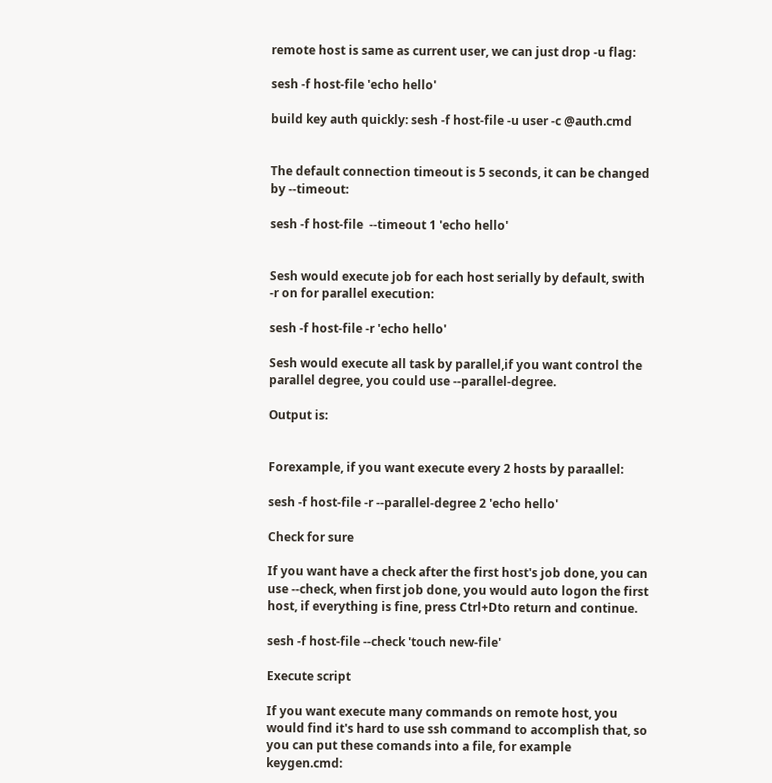remote host is same as current user, we can just drop -u flag:

sesh -f host-file 'echo hello'

build key auth quickly: sesh -f host-file -u user -c @auth.cmd


The default connection timeout is 5 seconds, it can be changed by --timeout:

sesh -f host-file  --timeout 1 'echo hello'


Sesh would execute job for each host serially by default, swith -r on for parallel execution:

sesh -f host-file -r 'echo hello'

Sesh would execute all task by parallel,if you want control the parallel degree, you could use --parallel-degree.

Output is:


Forexample, if you want execute every 2 hosts by paraallel:

sesh -f host-file -r --parallel-degree 2 'echo hello'

Check for sure

If you want have a check after the first host's job done, you can use --check, when first job done, you would auto logon the first host, if everything is fine, press Ctrl+Dto return and continue.

sesh -f host-file --check 'touch new-file'

Execute script

If you want execute many commands on remote host, you would find it's hard to use ssh command to accomplish that, so you can put these comands into a file, for example keygen.cmd: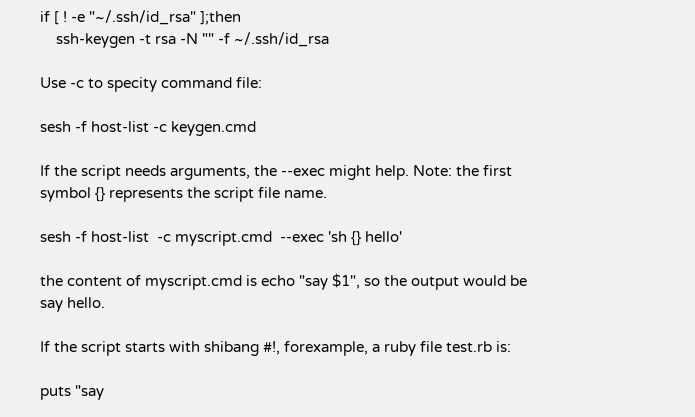if [ ! -e "~/.ssh/id_rsa" ];then
    ssh-keygen -t rsa -N "" -f ~/.ssh/id_rsa

Use -c to specity command file:

sesh -f host-list -c keygen.cmd

If the script needs arguments, the --exec might help. Note: the first symbol {} represents the script file name.

sesh -f host-list  -c myscript.cmd  --exec 'sh {} hello'

the content of myscript.cmd is echo "say $1", so the output would be say hello.

If the script starts with shibang #!, forexample, a ruby file test.rb is:

puts "say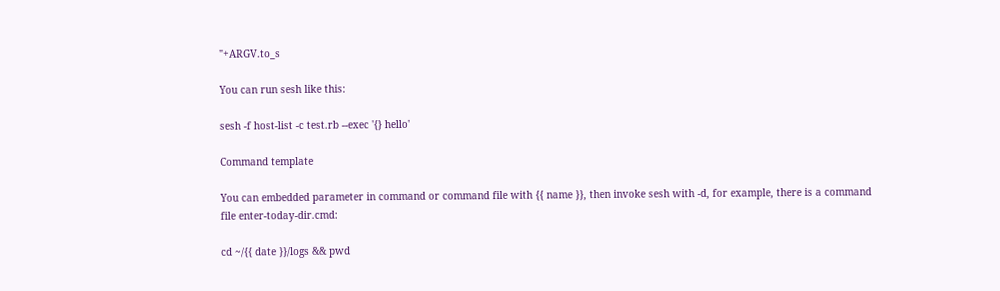"+ARGV.to_s

You can run sesh like this:

sesh -f host-list -c test.rb --exec '{} hello'

Command template

You can embedded parameter in command or command file with {{ name }}, then invoke sesh with -d, for example, there is a command file enter-today-dir.cmd:

cd ~/{{ date }}/logs && pwd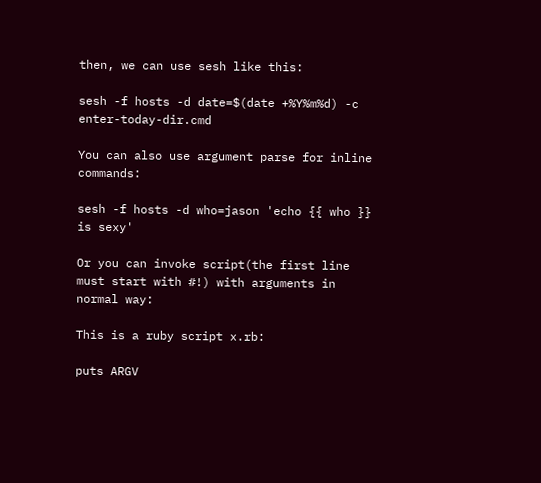then, we can use sesh like this:

sesh -f hosts -d date=$(date +%Y%m%d) -c enter-today-dir.cmd

You can also use argument parse for inline commands:

sesh -f hosts -d who=jason 'echo {{ who }} is sexy'

Or you can invoke script(the first line must start with #!) with arguments in normal way:

This is a ruby script x.rb:

puts ARGV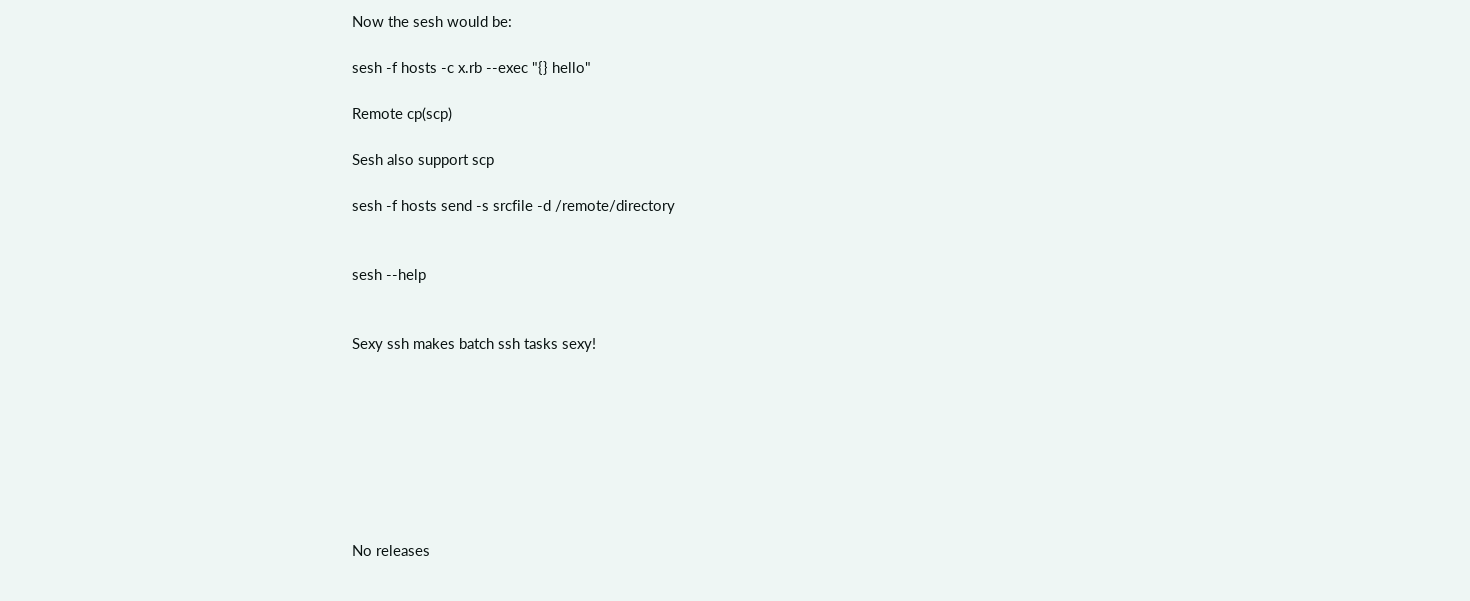Now the sesh would be:

sesh -f hosts -c x.rb --exec "{} hello"

Remote cp(scp)

Sesh also support scp

sesh -f hosts send -s srcfile -d /remote/directory


sesh --help


Sexy ssh makes batch ssh tasks sexy!








No releases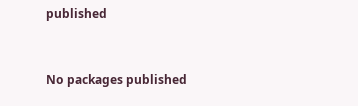published


No packages published